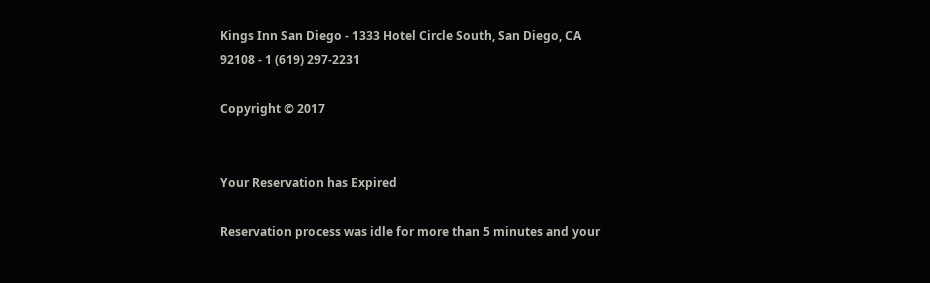Kings Inn San Diego - 1333 Hotel Circle South, San Diego, CA 92108 - 1 (619) 297-2231

Copyright © 2017


Your Reservation has Expired

Reservation process was idle for more than 5 minutes and your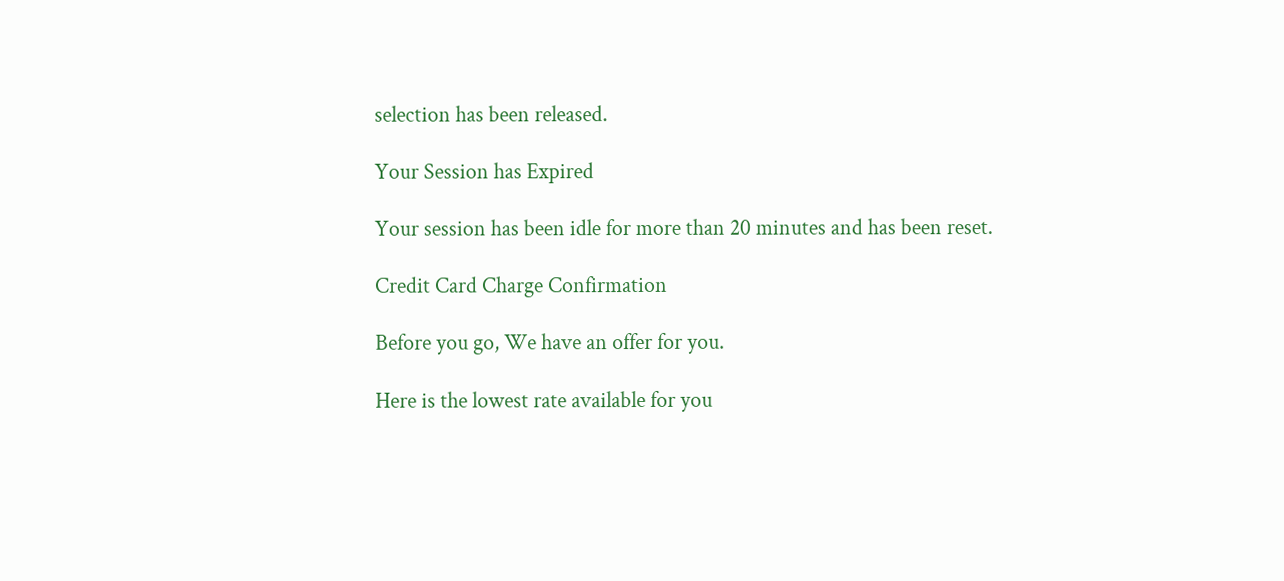selection has been released.

Your Session has Expired

Your session has been idle for more than 20 minutes and has been reset.

Credit Card Charge Confirmation

Before you go, We have an offer for you.

Here is the lowest rate available for you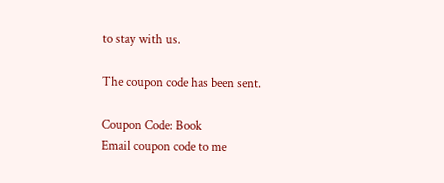to stay with us.

The coupon code has been sent.

Coupon Code: Book
Email coupon code to me